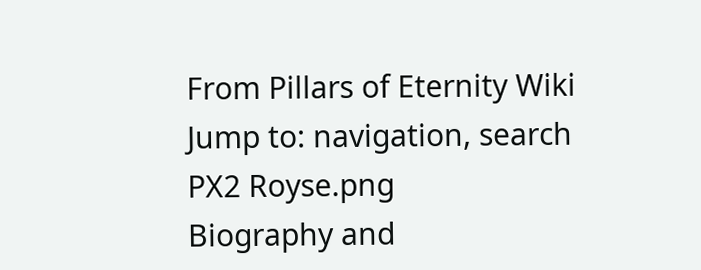From Pillars of Eternity Wiki
Jump to: navigation, search
PX2 Royse.png
Biography and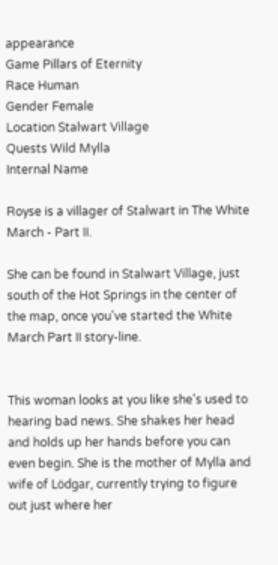appearance
Game Pillars of Eternity
Race Human
Gender Female
Location Stalwart Village
Quests Wild Mylla
Internal Name

Royse is a villager of Stalwart in The White March - Part II.

She can be found in Stalwart Village, just south of the Hot Springs in the center of the map, once you've started the White March Part II story-line.


This woman looks at you like she's used to hearing bad news. She shakes her head and holds up her hands before you can even begin. She is the mother of Mylla and wife of Lödgar, currently trying to figure out just where her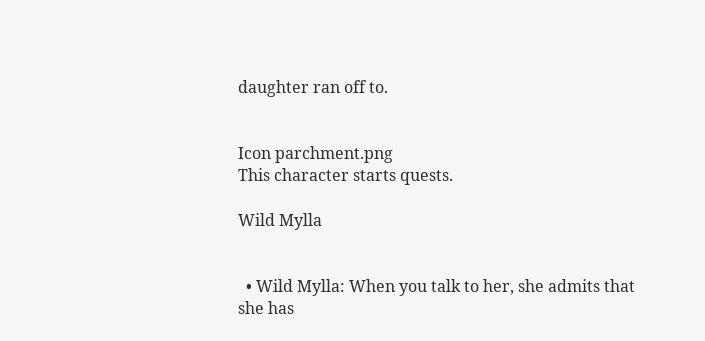daughter ran off to.


Icon parchment.png
This character starts quests.

Wild Mylla


  • Wild Mylla: When you talk to her, she admits that she has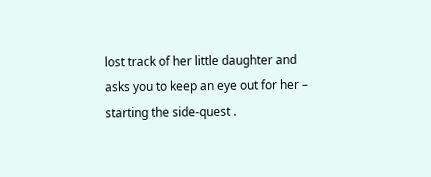lost track of her little daughter and asks you to keep an eye out for her – starting the side-quest .